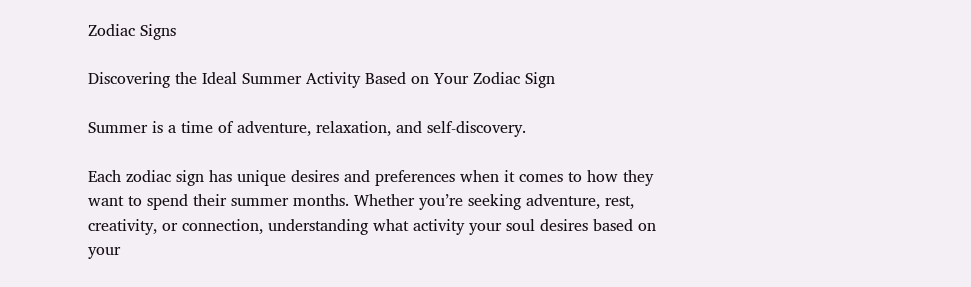Zodiac Signs

Discovering the Ideal Summer Activity Based on Your Zodiac Sign

Summer is a time of adventure, relaxation, and self-discovery.

Each zodiac sign has unique desires and preferences when it comes to how they want to spend their summer months. Whether you’re seeking adventure, rest, creativity, or connection, understanding what activity your soul desires based on your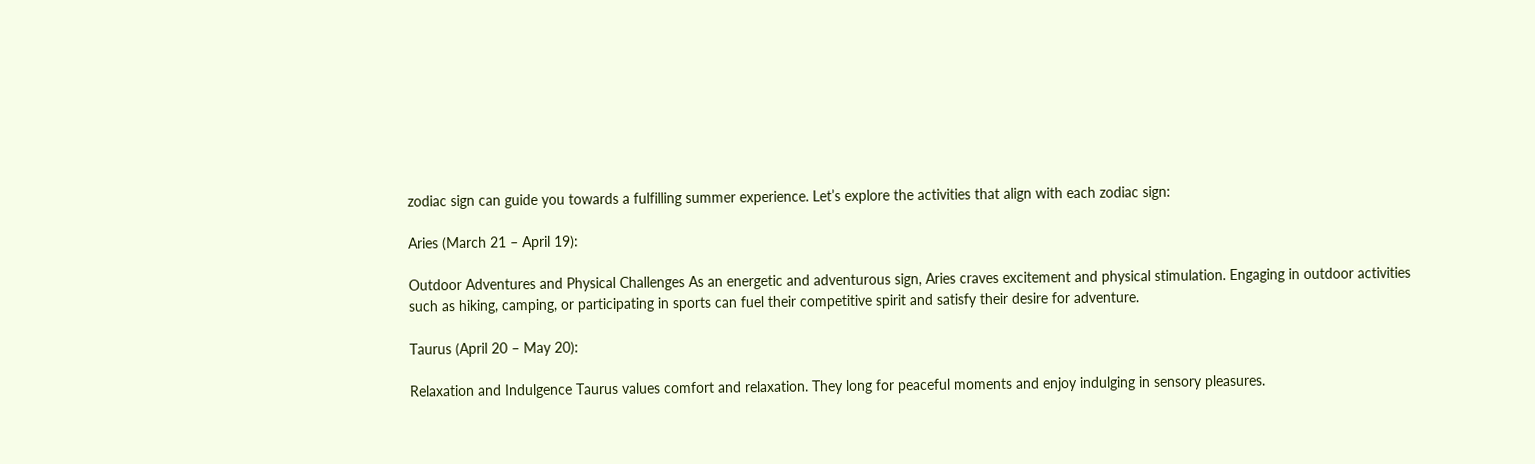zodiac sign can guide you towards a fulfilling summer experience. Let’s explore the activities that align with each zodiac sign:

Aries (March 21 – April 19):

Outdoor Adventures and Physical Challenges As an energetic and adventurous sign, Aries craves excitement and physical stimulation. Engaging in outdoor activities such as hiking, camping, or participating in sports can fuel their competitive spirit and satisfy their desire for adventure.

Taurus (April 20 – May 20):

Relaxation and Indulgence Taurus values comfort and relaxation. They long for peaceful moments and enjoy indulging in sensory pleasures.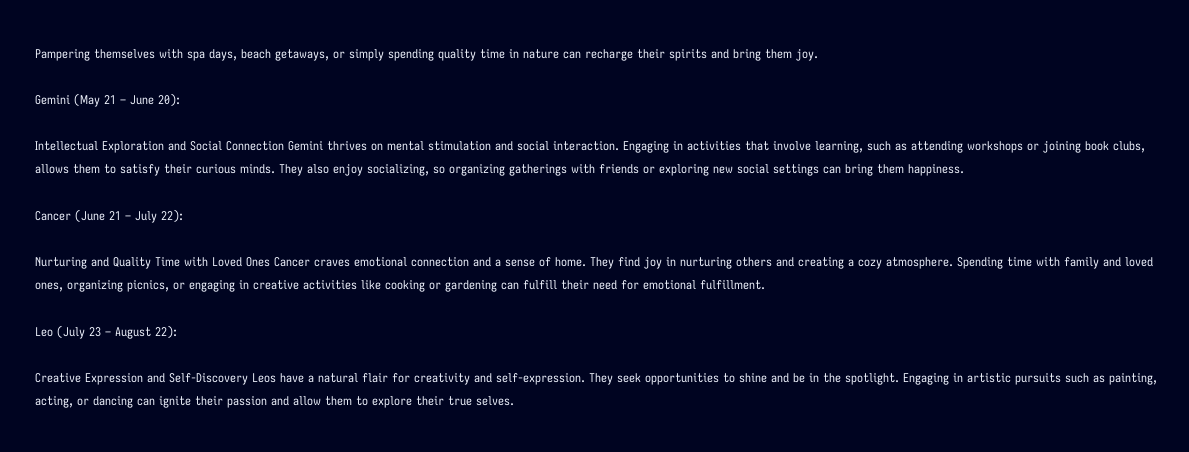Pampering themselves with spa days, beach getaways, or simply spending quality time in nature can recharge their spirits and bring them joy.

Gemini (May 21 – June 20):

Intellectual Exploration and Social Connection Gemini thrives on mental stimulation and social interaction. Engaging in activities that involve learning, such as attending workshops or joining book clubs, allows them to satisfy their curious minds. They also enjoy socializing, so organizing gatherings with friends or exploring new social settings can bring them happiness.

Cancer (June 21 – July 22):

Nurturing and Quality Time with Loved Ones Cancer craves emotional connection and a sense of home. They find joy in nurturing others and creating a cozy atmosphere. Spending time with family and loved ones, organizing picnics, or engaging in creative activities like cooking or gardening can fulfill their need for emotional fulfillment.

Leo (July 23 – August 22):

Creative Expression and Self-Discovery Leos have a natural flair for creativity and self-expression. They seek opportunities to shine and be in the spotlight. Engaging in artistic pursuits such as painting, acting, or dancing can ignite their passion and allow them to explore their true selves.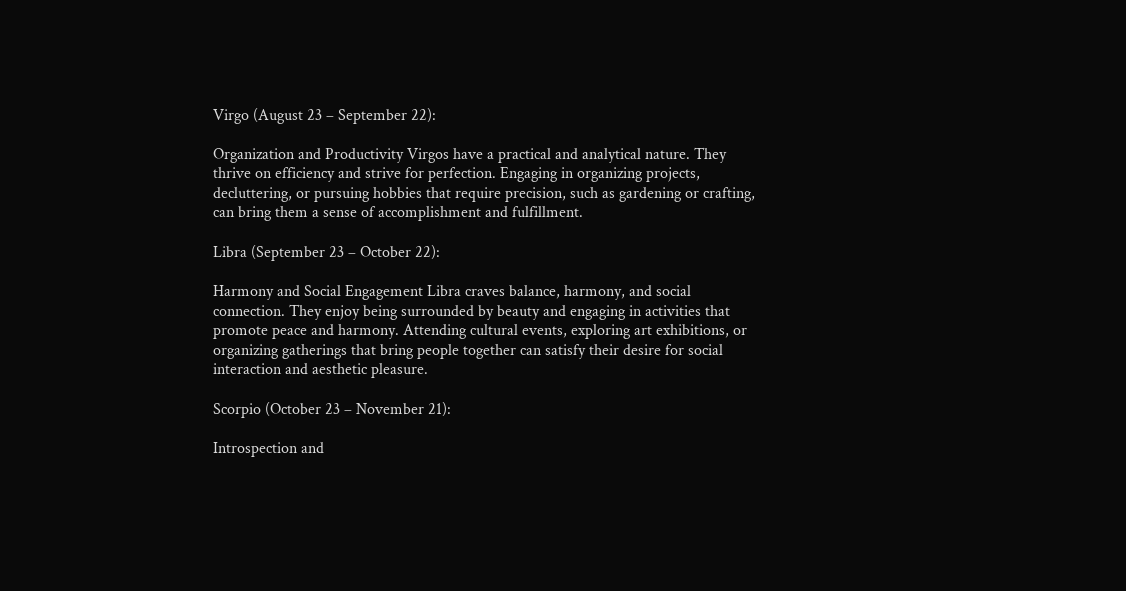Virgo (August 23 – September 22):

Organization and Productivity Virgos have a practical and analytical nature. They thrive on efficiency and strive for perfection. Engaging in organizing projects, decluttering, or pursuing hobbies that require precision, such as gardening or crafting, can bring them a sense of accomplishment and fulfillment.

Libra (September 23 – October 22):

Harmony and Social Engagement Libra craves balance, harmony, and social connection. They enjoy being surrounded by beauty and engaging in activities that promote peace and harmony. Attending cultural events, exploring art exhibitions, or organizing gatherings that bring people together can satisfy their desire for social interaction and aesthetic pleasure.

Scorpio (October 23 – November 21):

Introspection and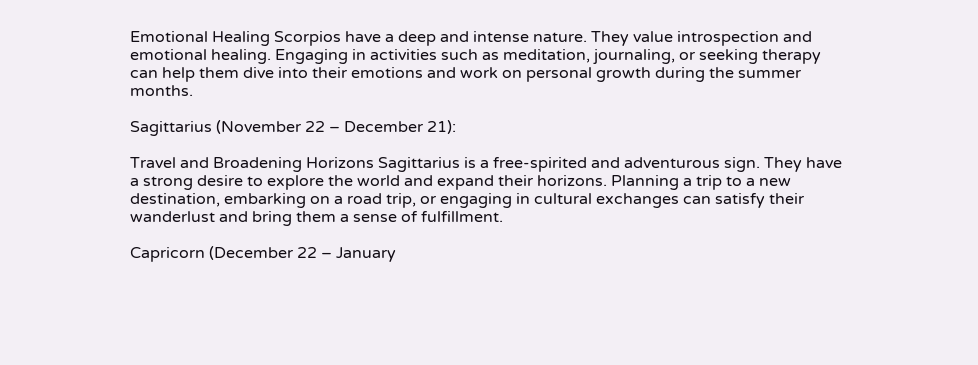Emotional Healing Scorpios have a deep and intense nature. They value introspection and emotional healing. Engaging in activities such as meditation, journaling, or seeking therapy can help them dive into their emotions and work on personal growth during the summer months.

Sagittarius (November 22 – December 21):

Travel and Broadening Horizons Sagittarius is a free-spirited and adventurous sign. They have a strong desire to explore the world and expand their horizons. Planning a trip to a new destination, embarking on a road trip, or engaging in cultural exchanges can satisfy their wanderlust and bring them a sense of fulfillment.

Capricorn (December 22 – January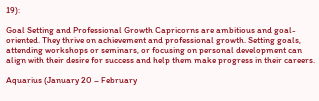19):

Goal Setting and Professional Growth Capricorns are ambitious and goal-oriented. They thrive on achievement and professional growth. Setting goals, attending workshops or seminars, or focusing on personal development can align with their desire for success and help them make progress in their careers.

Aquarius (January 20 – February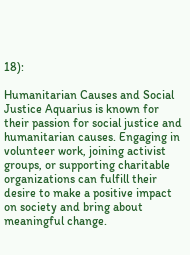18):

Humanitarian Causes and Social Justice Aquarius is known for their passion for social justice and humanitarian causes. Engaging in volunteer work, joining activist groups, or supporting charitable organizations can fulfill their desire to make a positive impact on society and bring about meaningful change.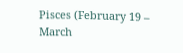Pisces (February 19 – March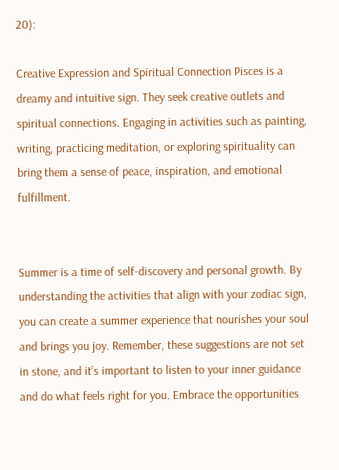20):

Creative Expression and Spiritual Connection Pisces is a dreamy and intuitive sign. They seek creative outlets and spiritual connections. Engaging in activities such as painting, writing, practicing meditation, or exploring spirituality can bring them a sense of peace, inspiration, and emotional fulfillment.


Summer is a time of self-discovery and personal growth. By understanding the activities that align with your zodiac sign, you can create a summer experience that nourishes your soul and brings you joy. Remember, these suggestions are not set in stone, and it’s important to listen to your inner guidance and do what feels right for you. Embrace the opportunities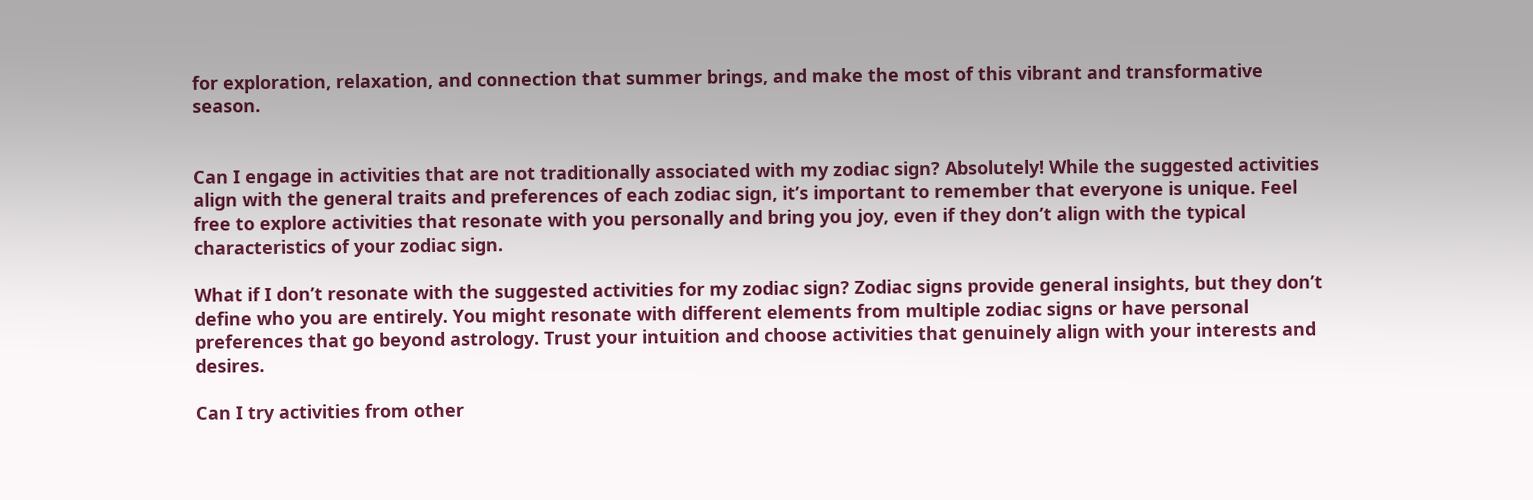for exploration, relaxation, and connection that summer brings, and make the most of this vibrant and transformative season.


Can I engage in activities that are not traditionally associated with my zodiac sign? Absolutely! While the suggested activities align with the general traits and preferences of each zodiac sign, it’s important to remember that everyone is unique. Feel free to explore activities that resonate with you personally and bring you joy, even if they don’t align with the typical characteristics of your zodiac sign.

What if I don’t resonate with the suggested activities for my zodiac sign? Zodiac signs provide general insights, but they don’t define who you are entirely. You might resonate with different elements from multiple zodiac signs or have personal preferences that go beyond astrology. Trust your intuition and choose activities that genuinely align with your interests and desires.

Can I try activities from other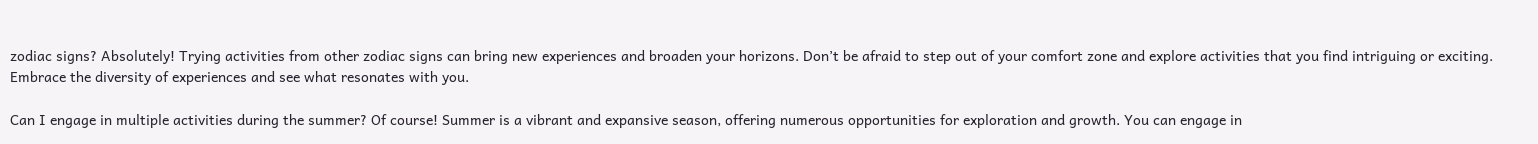zodiac signs? Absolutely! Trying activities from other zodiac signs can bring new experiences and broaden your horizons. Don’t be afraid to step out of your comfort zone and explore activities that you find intriguing or exciting. Embrace the diversity of experiences and see what resonates with you.

Can I engage in multiple activities during the summer? Of course! Summer is a vibrant and expansive season, offering numerous opportunities for exploration and growth. You can engage in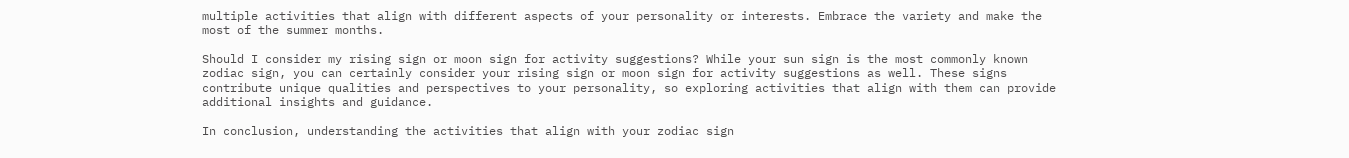multiple activities that align with different aspects of your personality or interests. Embrace the variety and make the most of the summer months.

Should I consider my rising sign or moon sign for activity suggestions? While your sun sign is the most commonly known zodiac sign, you can certainly consider your rising sign or moon sign for activity suggestions as well. These signs contribute unique qualities and perspectives to your personality, so exploring activities that align with them can provide additional insights and guidance.

In conclusion, understanding the activities that align with your zodiac sign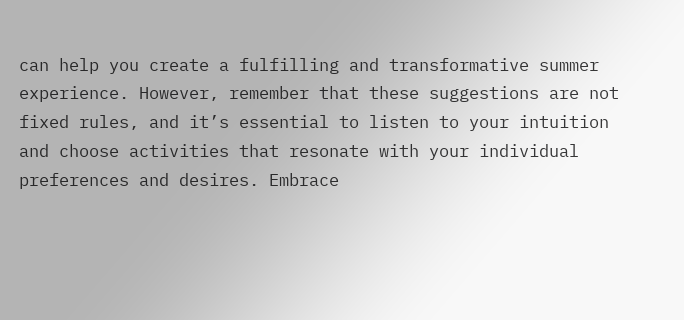can help you create a fulfilling and transformative summer experience. However, remember that these suggestions are not fixed rules, and it’s essential to listen to your intuition and choose activities that resonate with your individual preferences and desires. Embrace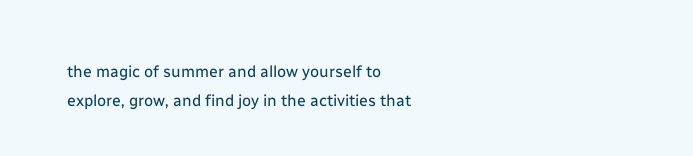the magic of summer and allow yourself to explore, grow, and find joy in the activities that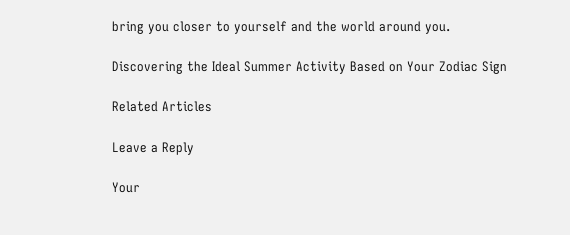bring you closer to yourself and the world around you.

Discovering the Ideal Summer Activity Based on Your Zodiac Sign

Related Articles

Leave a Reply

Your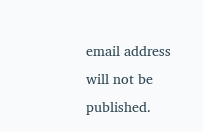email address will not be published.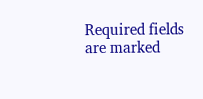Required fields are marked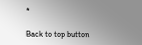*

Back to top button